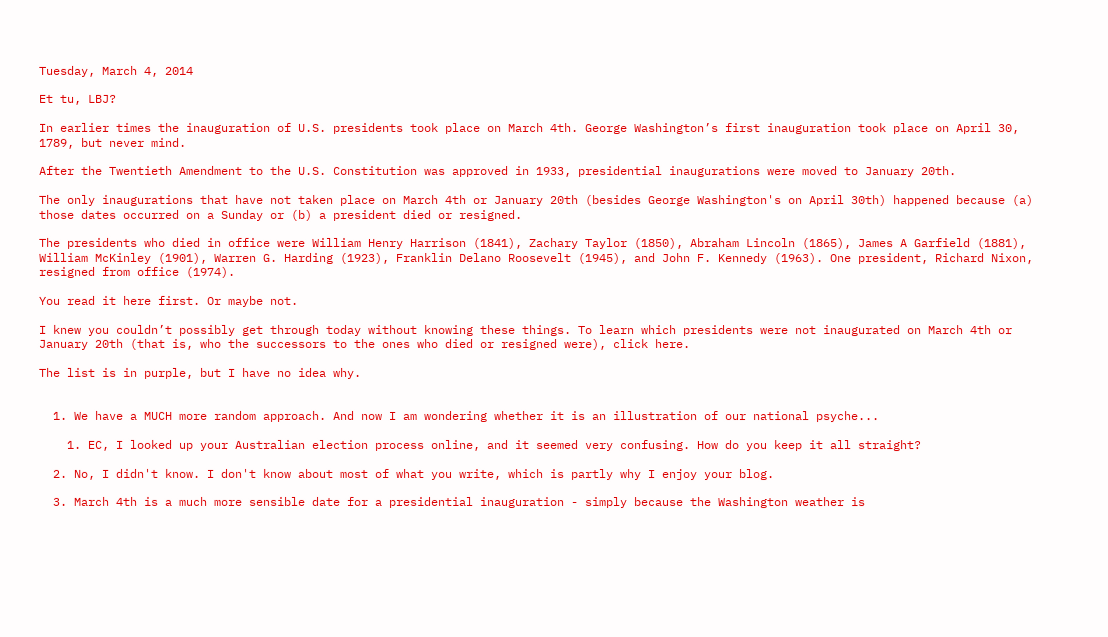Tuesday, March 4, 2014

Et tu, LBJ?

In earlier times the inauguration of U.S. presidents took place on March 4th. George Washington’s first inauguration took place on April 30, 1789, but never mind.

After the Twentieth Amendment to the U.S. Constitution was approved in 1933, presidential inaugurations were moved to January 20th.

The only inaugurations that have not taken place on March 4th or January 20th (besides George Washington's on April 30th) happened because (a) those dates occurred on a Sunday or (b) a president died or resigned.

The presidents who died in office were William Henry Harrison (1841), Zachary Taylor (1850), Abraham Lincoln (1865), James A Garfield (1881), William McKinley (1901), Warren G. Harding (1923), Franklin Delano Roosevelt (1945), and John F. Kennedy (1963). One president, Richard Nixon, resigned from office (1974).

You read it here first. Or maybe not.

I knew you couldn’t possibly get through today without knowing these things. To learn which presidents were not inaugurated on March 4th or January 20th (that is, who the successors to the ones who died or resigned were), click here.

The list is in purple, but I have no idea why.


  1. We have a MUCH more random approach. And now I am wondering whether it is an illustration of our national psyche...

    1. EC, I looked up your Australian election process online, and it seemed very confusing. How do you keep it all straight?

  2. No, I didn't know. I don't know about most of what you write, which is partly why I enjoy your blog.

  3. March 4th is a much more sensible date for a presidential inauguration - simply because the Washington weather is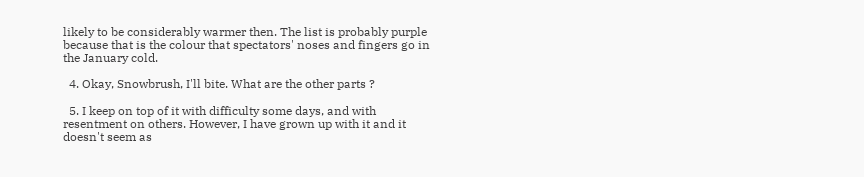likely to be considerably warmer then. The list is probably purple because that is the colour that spectators' noses and fingers go in the January cold.

  4. Okay, Snowbrush, I'll bite. What are the other parts ?

  5. I keep on top of it with difficulty some days, and with resentment on others. However, I have grown up with it and it doesn't seem as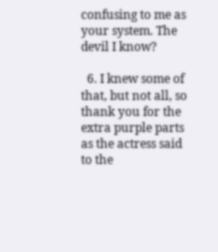confusing to me as your system. The devil I know?

  6. I knew some of that, but not all, so thank you for the extra purple parts as the actress said to the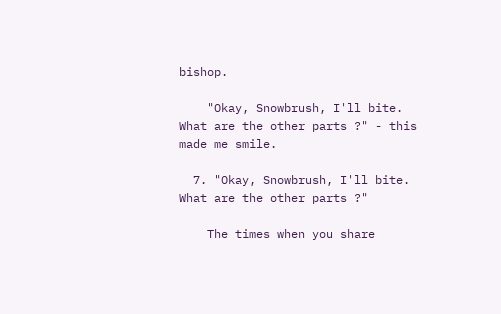bishop.

    "Okay, Snowbrush, I'll bite. What are the other parts ?" - this made me smile.

  7. "Okay, Snowbrush, I'll bite. What are the other parts ?"

    The times when you share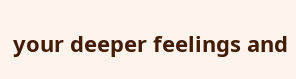your deeper feelings and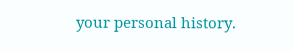your personal history.